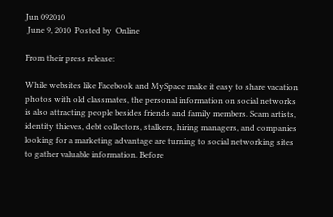Jun 092010
 June 9, 2010  Posted by  Online

From their press release:

While websites like Facebook and MySpace make it easy to share vacation photos with old classmates, the personal information on social networks is also attracting people besides friends and family members. Scam artists, identity thieves, debt collectors, stalkers, hiring managers, and companies looking for a marketing advantage are turning to social networking sites to gather valuable information. Before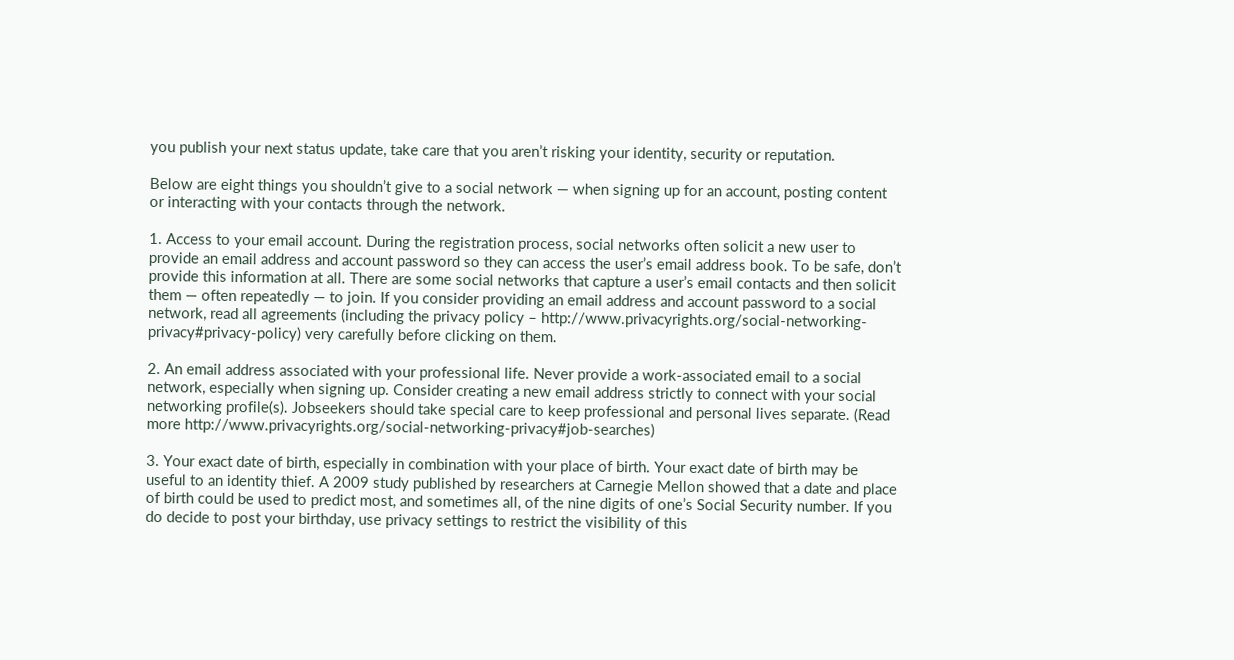you publish your next status update, take care that you aren’t risking your identity, security or reputation.

Below are eight things you shouldn’t give to a social network — when signing up for an account, posting content or interacting with your contacts through the network.

1. Access to your email account. During the registration process, social networks often solicit a new user to provide an email address and account password so they can access the user’s email address book. To be safe, don’t provide this information at all. There are some social networks that capture a user’s email contacts and then solicit them — often repeatedly — to join. If you consider providing an email address and account password to a social network, read all agreements (including the privacy policy – http://www.privacyrights.org/social-networking-privacy#privacy-policy) very carefully before clicking on them.

2. An email address associated with your professional life. Never provide a work-associated email to a social network, especially when signing up. Consider creating a new email address strictly to connect with your social networking profile(s). Jobseekers should take special care to keep professional and personal lives separate. (Read more http://www.privacyrights.org/social-networking-privacy#job-searches)

3. Your exact date of birth, especially in combination with your place of birth. Your exact date of birth may be useful to an identity thief. A 2009 study published by researchers at Carnegie Mellon showed that a date and place of birth could be used to predict most, and sometimes all, of the nine digits of one’s Social Security number. If you do decide to post your birthday, use privacy settings to restrict the visibility of this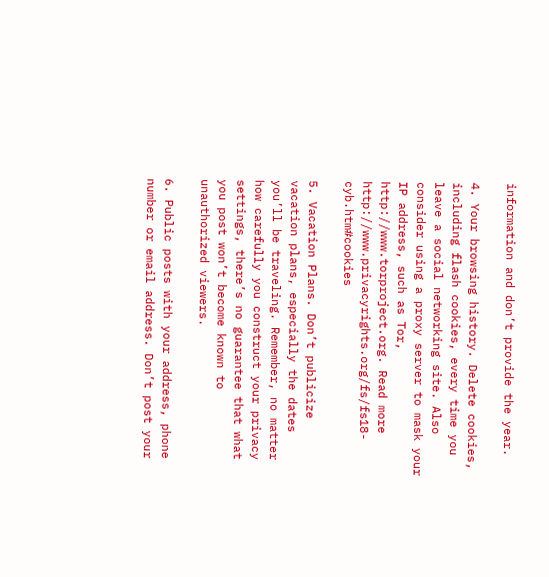information and don’t provide the year.

4. Your browsing history. Delete cookies, including flash cookies, every time you leave a social networking site. Also consider using a proxy server to mask your IP address, such as Tor, http://www.torproject.org. Read more http://www.privacyrights.org/fs/fs18-cyb.htm#cookies

5. Vacation Plans. Don’t publicize vacation plans, especially the dates you’ll be traveling. Remember, no matter how carefully you construct your privacy settings, there’s no guarantee that what you post won’t become known to unauthorized viewers.

6. Public posts with your address, phone number or email address. Don’t post your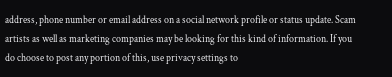address, phone number or email address on a social network profile or status update. Scam artists as well as marketing companies may be looking for this kind of information. If you do choose to post any portion of this, use privacy settings to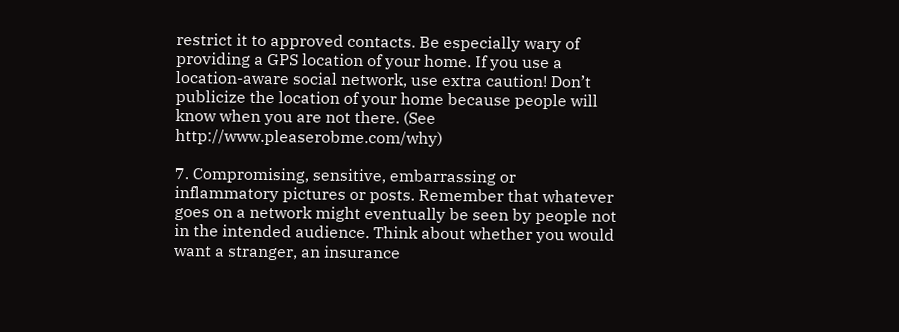restrict it to approved contacts. Be especially wary of providing a GPS location of your home. If you use a location-aware social network, use extra caution! Don’t publicize the location of your home because people will know when you are not there. (See http://www.pleaserobme.com/why)

7. Compromising, sensitive, embarrassing or inflammatory pictures or posts. Remember that whatever goes on a network might eventually be seen by people not in the intended audience. Think about whether you would want a stranger, an insurance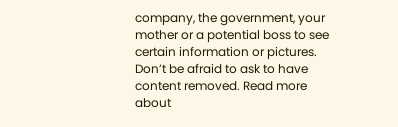company, the government, your mother or a potential boss to see certain information or pictures. Don’t be afraid to ask to have content removed. Read more about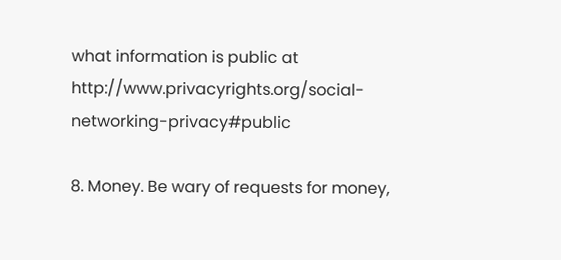what information is public at http://www.privacyrights.org/social-networking-privacy#public

8. Money. Be wary of requests for money,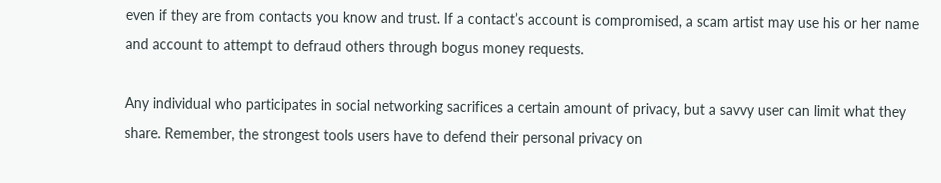even if they are from contacts you know and trust. If a contact’s account is compromised, a scam artist may use his or her name and account to attempt to defraud others through bogus money requests.

Any individual who participates in social networking sacrifices a certain amount of privacy, but a savvy user can limit what they share. Remember, the strongest tools users have to defend their personal privacy on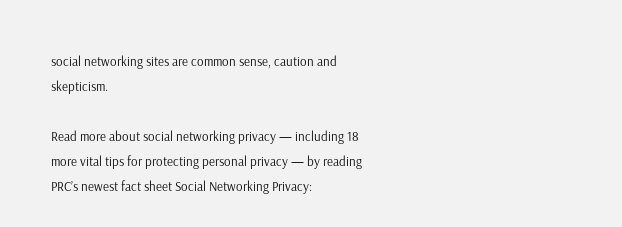social networking sites are common sense, caution and skepticism.

Read more about social networking privacy — including 18 more vital tips for protecting personal privacy — by reading PRC’s newest fact sheet Social Networking Privacy: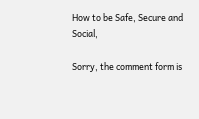How to be Safe, Secure and Social,

Sorry, the comment form is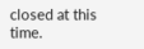closed at this time.